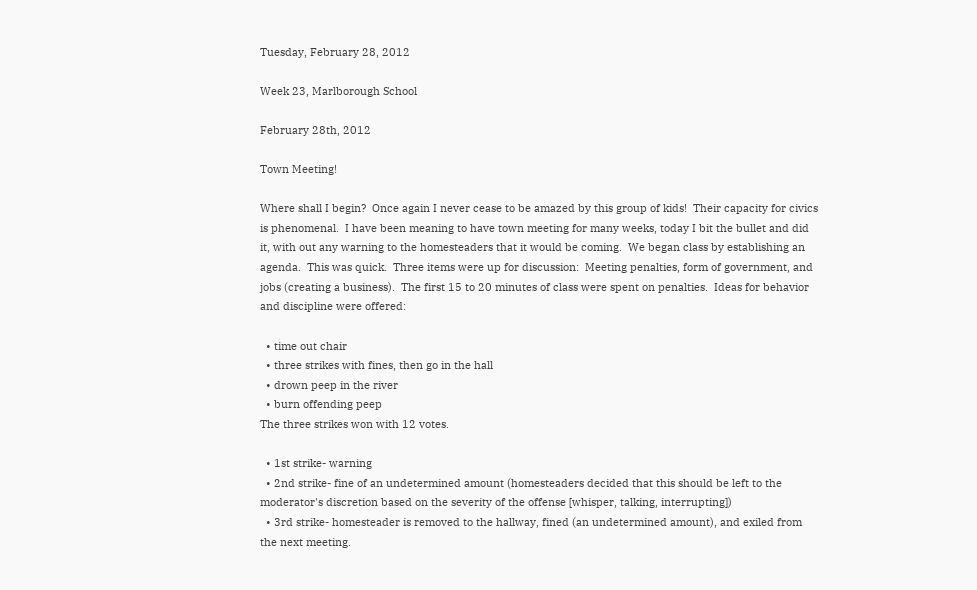Tuesday, February 28, 2012

Week 23, Marlborough School

February 28th, 2012

Town Meeting!

Where shall I begin?  Once again I never cease to be amazed by this group of kids!  Their capacity for civics is phenomenal.  I have been meaning to have town meeting for many weeks, today I bit the bullet and did it, with out any warning to the homesteaders that it would be coming.  We began class by establishing an agenda.  This was quick.  Three items were up for discussion:  Meeting penalties, form of government, and jobs (creating a business).  The first 15 to 20 minutes of class were spent on penalties.  Ideas for behavior and discipline were offered:

  • time out chair
  • three strikes with fines, then go in the hall
  • drown peep in the river
  • burn offending peep
The three strikes won with 12 votes.

  • 1st strike- warning
  • 2nd strike- fine of an undetermined amount (homesteaders decided that this should be left to the moderator's discretion based on the severity of the offense [whisper, talking, interrupting])
  • 3rd strike- homesteader is removed to the hallway, fined (an undetermined amount), and exiled from the next meeting.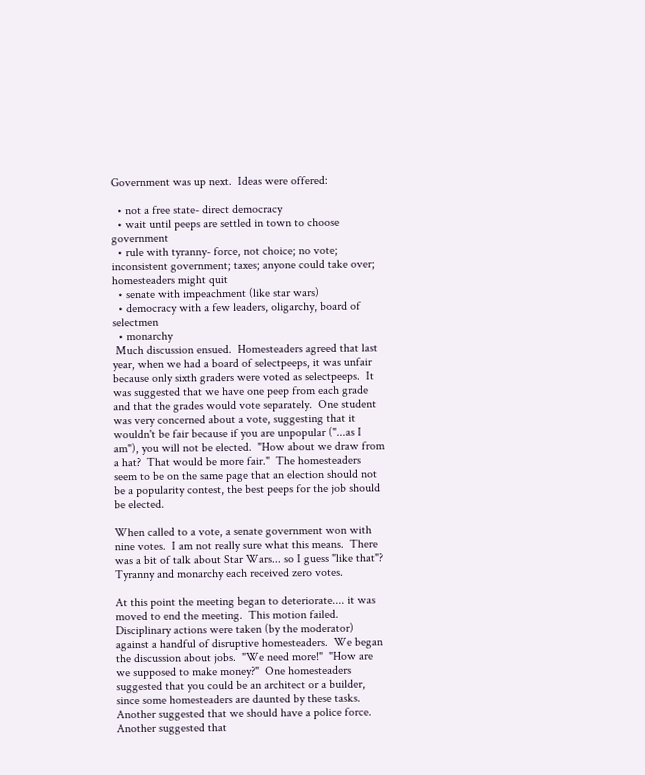Government was up next.  Ideas were offered:

  • not a free state- direct democracy
  • wait until peeps are settled in town to choose government
  • rule with tyranny- force, not choice; no vote; inconsistent government; taxes; anyone could take over; homesteaders might quit
  • senate with impeachment (like star wars)
  • democracy with a few leaders, oligarchy, board of selectmen
  • monarchy
 Much discussion ensued.  Homesteaders agreed that last year, when we had a board of selectpeeps, it was unfair because only sixth graders were voted as selectpeeps.  It was suggested that we have one peep from each grade and that the grades would vote separately.  One student was very concerned about a vote, suggesting that it wouldn't be fair because if you are unpopular ("...as I am"), you will not be elected.  "How about we draw from a hat?  That would be more fair."  The homesteaders seem to be on the same page that an election should not be a popularity contest, the best peeps for the job should be elected.

When called to a vote, a senate government won with nine votes.  I am not really sure what this means.  There was a bit of talk about Star Wars... so I guess "like that"?  Tyranny and monarchy each received zero votes.

At this point the meeting began to deteriorate.... it was moved to end the meeting.  This motion failed.  Disciplinary actions were taken (by the moderator) against a handful of disruptive homesteaders.  We began the discussion about jobs.  "We need more!"  "How are we supposed to make money?"  One homesteaders suggested that you could be an architect or a builder, since some homesteaders are daunted by these tasks.  Another suggested that we should have a police force.  Another suggested that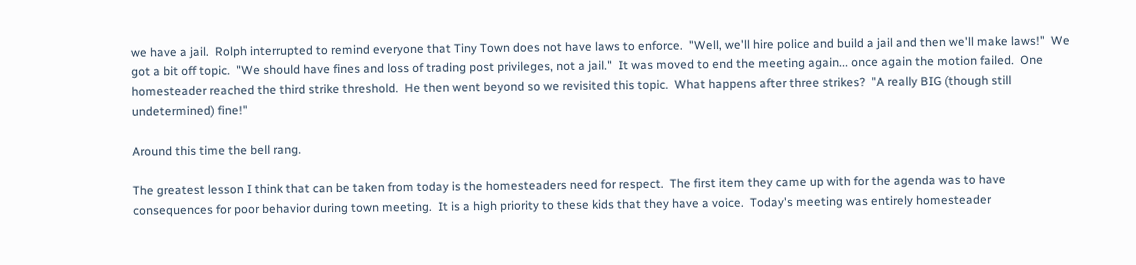we have a jail.  Rolph interrupted to remind everyone that Tiny Town does not have laws to enforce.  "Well, we'll hire police and build a jail and then we'll make laws!"  We got a bit off topic.  "We should have fines and loss of trading post privileges, not a jail."  It was moved to end the meeting again... once again the motion failed.  One homesteader reached the third strike threshold.  He then went beyond so we revisited this topic.  What happens after three strikes?  "A really BIG (though still undetermined) fine!"

Around this time the bell rang.

The greatest lesson I think that can be taken from today is the homesteaders need for respect.  The first item they came up with for the agenda was to have consequences for poor behavior during town meeting.  It is a high priority to these kids that they have a voice.  Today's meeting was entirely homesteader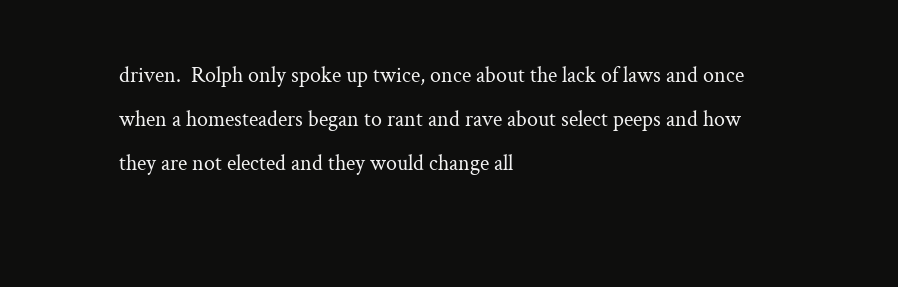driven.  Rolph only spoke up twice, once about the lack of laws and once when a homesteaders began to rant and rave about select peeps and how they are not elected and they would change all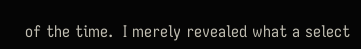of the time.  I merely revealed what a select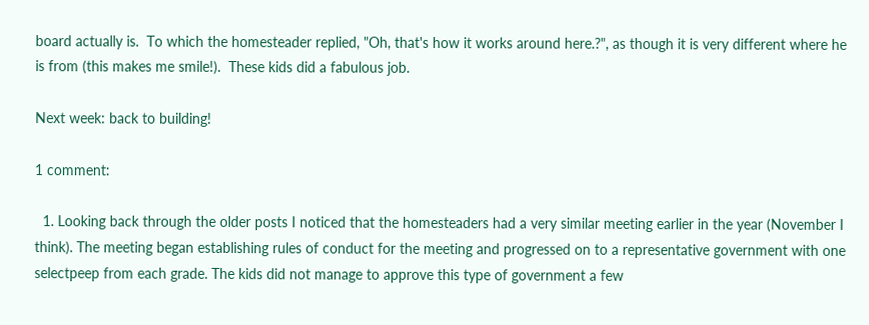board actually is.  To which the homesteader replied, "Oh, that's how it works around here.?", as though it is very different where he is from (this makes me smile!).  These kids did a fabulous job.

Next week: back to building!

1 comment:

  1. Looking back through the older posts I noticed that the homesteaders had a very similar meeting earlier in the year (November I think). The meeting began establishing rules of conduct for the meeting and progressed on to a representative government with one selectpeep from each grade. The kids did not manage to approve this type of government a few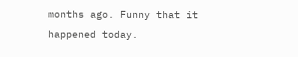months ago. Funny that it happened today.